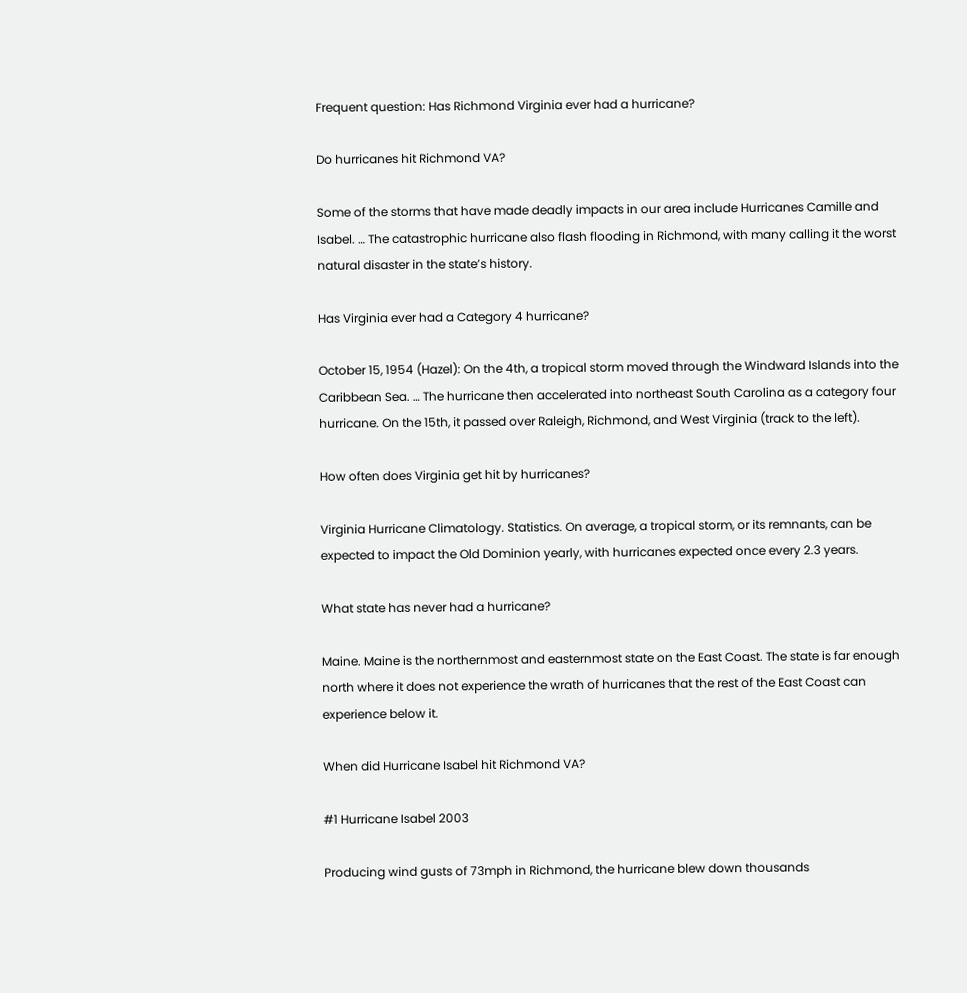Frequent question: Has Richmond Virginia ever had a hurricane?

Do hurricanes hit Richmond VA?

Some of the storms that have made deadly impacts in our area include Hurricanes Camille and Isabel. … The catastrophic hurricane also flash flooding in Richmond, with many calling it the worst natural disaster in the state’s history.

Has Virginia ever had a Category 4 hurricane?

October 15, 1954 (Hazel): On the 4th, a tropical storm moved through the Windward Islands into the Caribbean Sea. … The hurricane then accelerated into northeast South Carolina as a category four hurricane. On the 15th, it passed over Raleigh, Richmond, and West Virginia (track to the left).

How often does Virginia get hit by hurricanes?

Virginia Hurricane Climatology. Statistics. On average, a tropical storm, or its remnants, can be expected to impact the Old Dominion yearly, with hurricanes expected once every 2.3 years.

What state has never had a hurricane?

Maine. Maine is the northernmost and easternmost state on the East Coast. The state is far enough north where it does not experience the wrath of hurricanes that the rest of the East Coast can experience below it.

When did Hurricane Isabel hit Richmond VA?

#1 Hurricane Isabel 2003

Producing wind gusts of 73mph in Richmond, the hurricane blew down thousands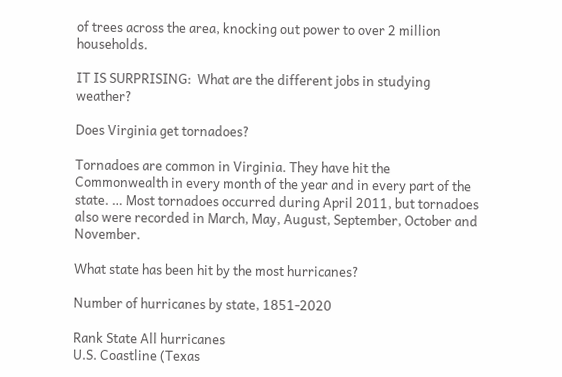of trees across the area, knocking out power to over 2 million households.

IT IS SURPRISING:  What are the different jobs in studying weather?

Does Virginia get tornadoes?

Tornadoes are common in Virginia. They have hit the Commonwealth in every month of the year and in every part of the state. … Most tornadoes occurred during April 2011, but tornadoes also were recorded in March, May, August, September, October and November.

What state has been hit by the most hurricanes?

Number of hurricanes by state, 1851-2020

Rank State All hurricanes
U.S. Coastline (Texas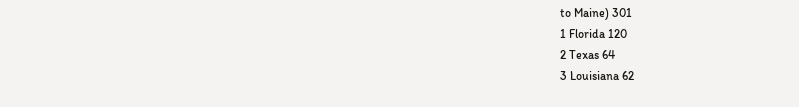to Maine) 301
1 Florida 120
2 Texas 64
3 Louisiana 62